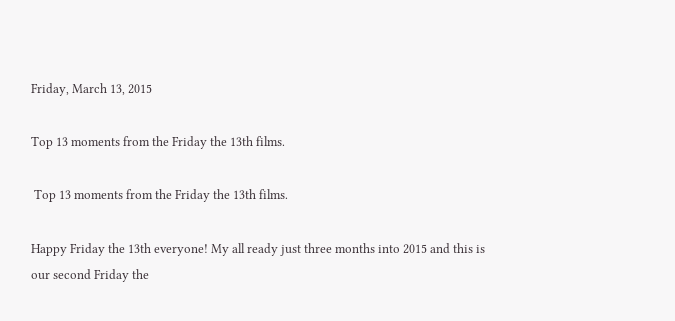Friday, March 13, 2015

Top 13 moments from the Friday the 13th films.

 Top 13 moments from the Friday the 13th films.

Happy Friday the 13th everyone! My all ready just three months into 2015 and this is our second Friday the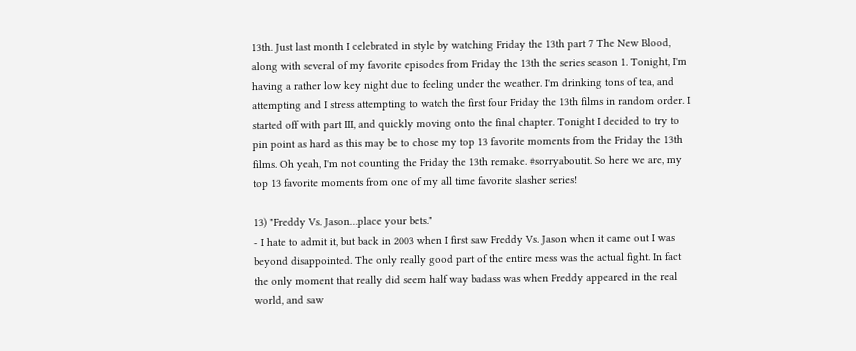13th. Just last month I celebrated in style by watching Friday the 13th part 7 The New Blood, along with several of my favorite episodes from Friday the 13th the series season 1. Tonight, I'm having a rather low key night due to feeling under the weather. I'm drinking tons of tea, and attempting and I stress attempting to watch the first four Friday the 13th films in random order. I started off with part III, and quickly moving onto the final chapter. Tonight I decided to try to pin point as hard as this may be to chose my top 13 favorite moments from the Friday the 13th films. Oh yeah, I'm not counting the Friday the 13th remake. #sorryaboutit. So here we are, my top 13 favorite moments from one of my all time favorite slasher series!

13) "Freddy Vs. Jason…place your bets."
- I hate to admit it, but back in 2003 when I first saw Freddy Vs. Jason when it came out I was beyond disappointed. The only really good part of the entire mess was the actual fight. In fact the only moment that really did seem half way badass was when Freddy appeared in the real world, and saw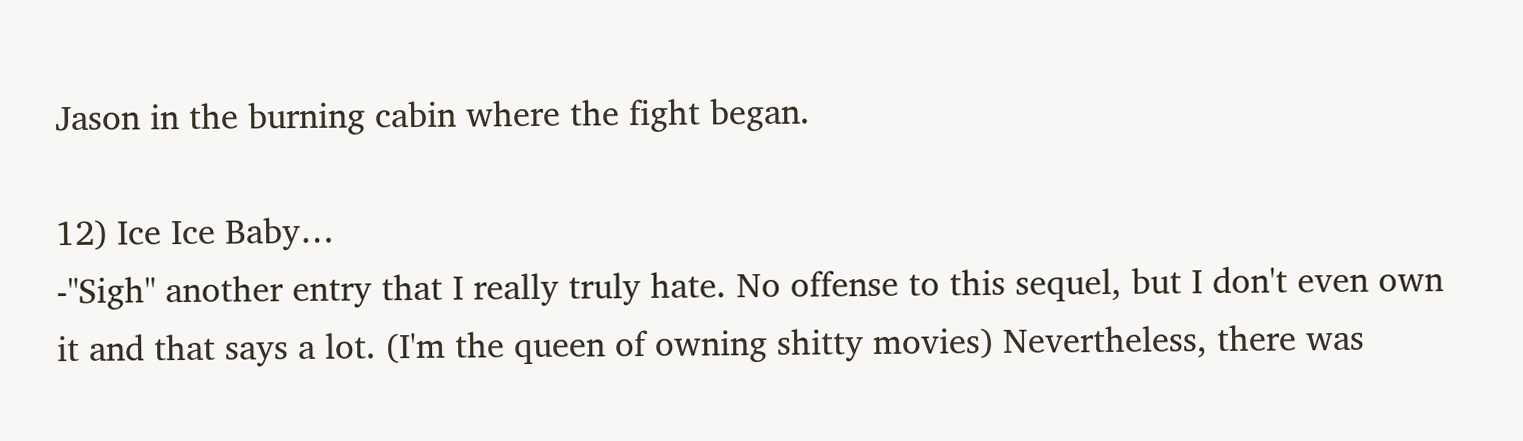Jason in the burning cabin where the fight began.

12) Ice Ice Baby…
-"Sigh" another entry that I really truly hate. No offense to this sequel, but I don't even own it and that says a lot. (I'm the queen of owning shitty movies) Nevertheless, there was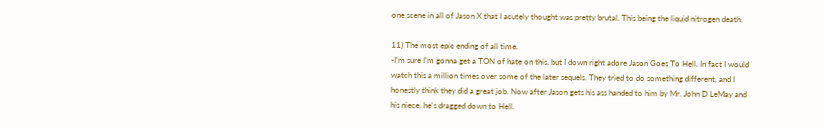one scene in all of Jason X that I acutely thought was pretty brutal. This being the liquid nitrogen death.

11) The most epic ending of all time.
-I'm sure I'm gonna get a TON of hate on this, but I down right adore Jason Goes To Hell. In fact I would watch this a million times over some of the later sequels. They tried to do something different, and I honestly think they did a great job. Now after Jason gets his ass handed to him by Mr. John D LeMay and his niece, he's dragged down to Hell.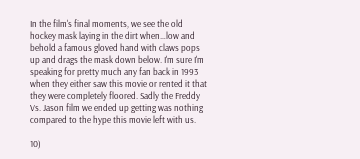In the film's final moments, we see the old hockey mask laying in the dirt when…low and behold a famous gloved hand with claws pops up and drags the mask down below. I'm sure I'm speaking for pretty much any fan back in 1993 when they either saw this movie or rented it that they were completely floored. Sadly the Freddy Vs. Jason film we ended up getting was nothing compared to the hype this movie left with us.

10)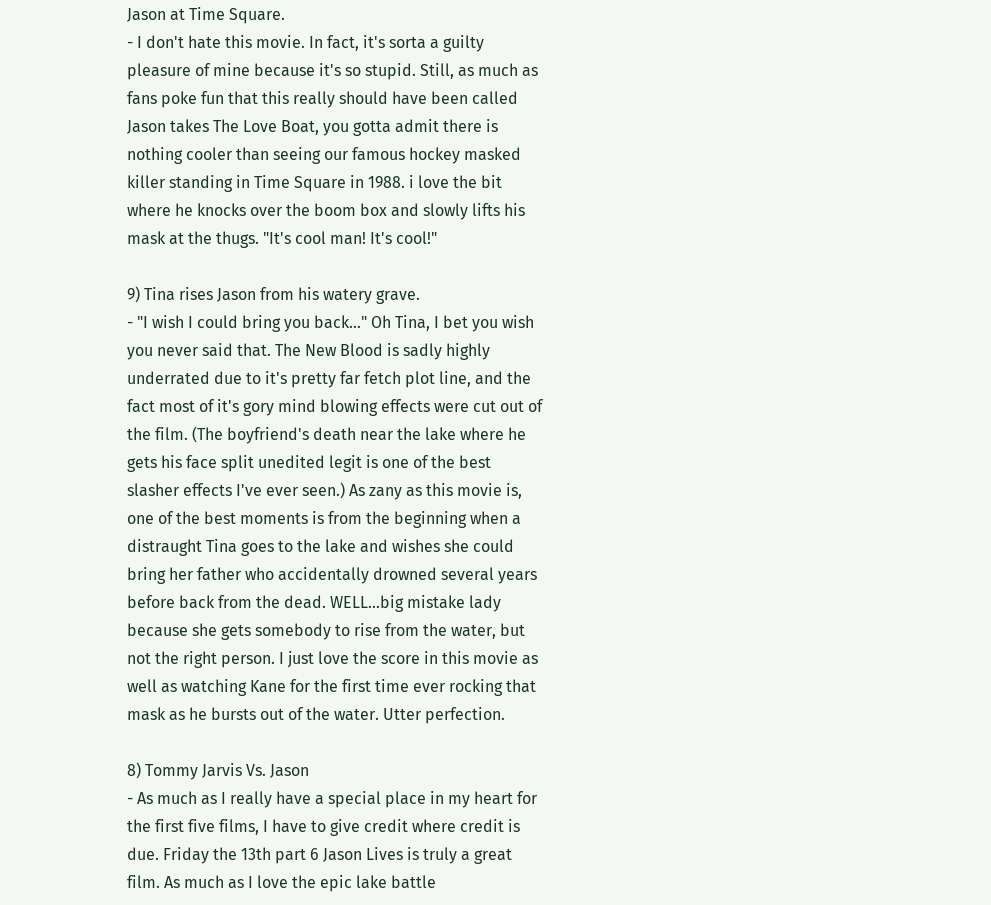Jason at Time Square.
- I don't hate this movie. In fact, it's sorta a guilty pleasure of mine because it's so stupid. Still, as much as fans poke fun that this really should have been called Jason takes The Love Boat, you gotta admit there is nothing cooler than seeing our famous hockey masked killer standing in Time Square in 1988. i love the bit where he knocks over the boom box and slowly lifts his mask at the thugs. "It's cool man! It's cool!"

9) Tina rises Jason from his watery grave.
- "I wish I could bring you back…" Oh Tina, I bet you wish you never said that. The New Blood is sadly highly underrated due to it's pretty far fetch plot line, and the fact most of it's gory mind blowing effects were cut out of the film. (The boyfriend's death near the lake where he gets his face split unedited legit is one of the best slasher effects I've ever seen.) As zany as this movie is, one of the best moments is from the beginning when a distraught Tina goes to the lake and wishes she could bring her father who accidentally drowned several years before back from the dead. WELL…big mistake lady because she gets somebody to rise from the water, but not the right person. I just love the score in this movie as well as watching Kane for the first time ever rocking that mask as he bursts out of the water. Utter perfection.

8) Tommy Jarvis Vs. Jason
- As much as I really have a special place in my heart for the first five films, I have to give credit where credit is due. Friday the 13th part 6 Jason Lives is truly a great film. As much as I love the epic lake battle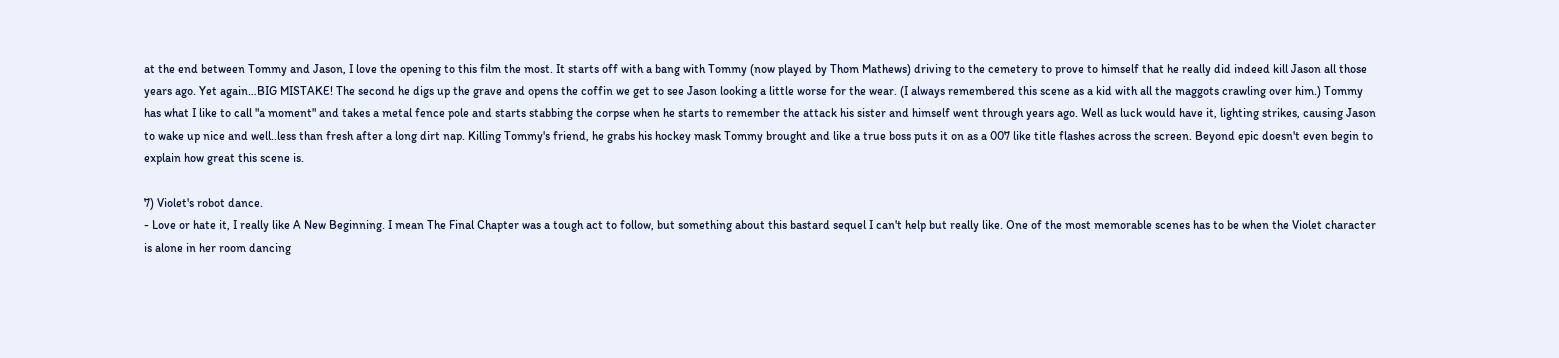at the end between Tommy and Jason, I love the opening to this film the most. It starts off with a bang with Tommy (now played by Thom Mathews) driving to the cemetery to prove to himself that he really did indeed kill Jason all those years ago. Yet again…BIG MISTAKE! The second he digs up the grave and opens the coffin we get to see Jason looking a little worse for the wear. (I always remembered this scene as a kid with all the maggots crawling over him.) Tommy has what I like to call "a moment" and takes a metal fence pole and starts stabbing the corpse when he starts to remember the attack his sister and himself went through years ago. Well as luck would have it, lighting strikes, causing Jason to wake up nice and well..less than fresh after a long dirt nap. Killing Tommy's friend, he grabs his hockey mask Tommy brought and like a true boss puts it on as a 007 like title flashes across the screen. Beyond epic doesn't even begin to explain how great this scene is.

7) Violet's robot dance.
- Love or hate it, I really like A New Beginning. I mean The Final Chapter was a tough act to follow, but something about this bastard sequel I can't help but really like. One of the most memorable scenes has to be when the Violet character is alone in her room dancing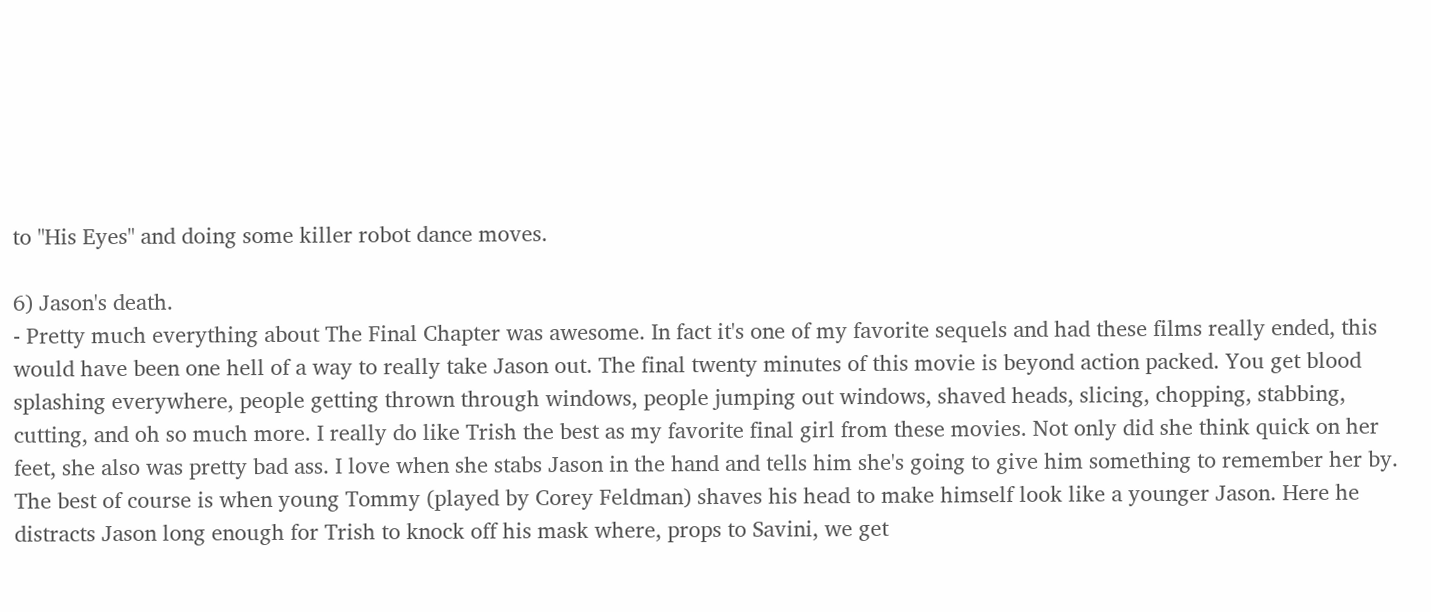to "His Eyes" and doing some killer robot dance moves.

6) Jason's death.
- Pretty much everything about The Final Chapter was awesome. In fact it's one of my favorite sequels and had these films really ended, this would have been one hell of a way to really take Jason out. The final twenty minutes of this movie is beyond action packed. You get blood splashing everywhere, people getting thrown through windows, people jumping out windows, shaved heads, slicing, chopping, stabbing, cutting, and oh so much more. I really do like Trish the best as my favorite final girl from these movies. Not only did she think quick on her feet, she also was pretty bad ass. I love when she stabs Jason in the hand and tells him she's going to give him something to remember her by. The best of course is when young Tommy (played by Corey Feldman) shaves his head to make himself look like a younger Jason. Here he distracts Jason long enough for Trish to knock off his mask where, props to Savini, we get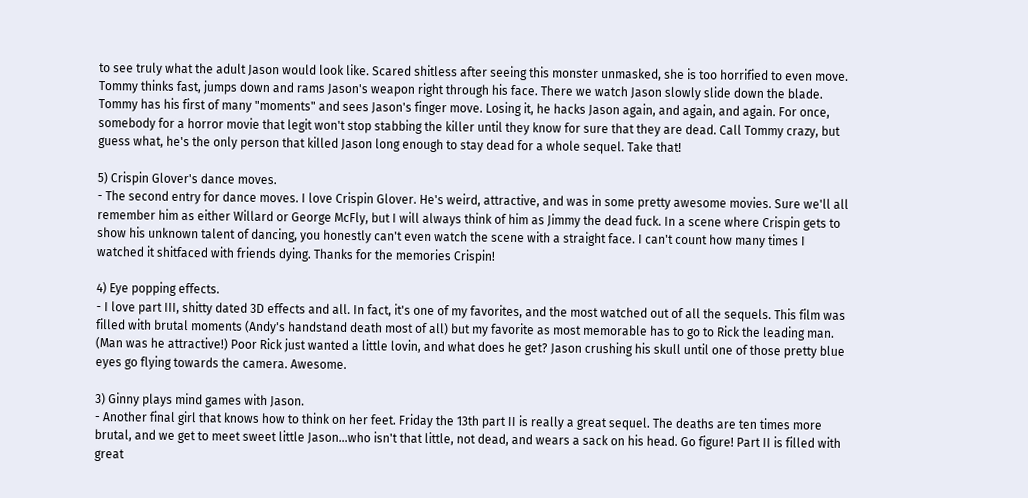to see truly what the adult Jason would look like. Scared shitless after seeing this monster unmasked, she is too horrified to even move. Tommy thinks fast, jumps down and rams Jason's weapon right through his face. There we watch Jason slowly slide down the blade. Tommy has his first of many "moments" and sees Jason's finger move. Losing it, he hacks Jason again, and again, and again. For once, somebody for a horror movie that legit won't stop stabbing the killer until they know for sure that they are dead. Call Tommy crazy, but guess what, he's the only person that killed Jason long enough to stay dead for a whole sequel. Take that!

5) Crispin Glover's dance moves.
- The second entry for dance moves. I love Crispin Glover. He's weird, attractive, and was in some pretty awesome movies. Sure we'll all remember him as either Willard or George McFly, but I will always think of him as Jimmy the dead fuck. In a scene where Crispin gets to show his unknown talent of dancing, you honestly can't even watch the scene with a straight face. I can't count how many times I watched it shitfaced with friends dying. Thanks for the memories Crispin!

4) Eye popping effects.
- I love part III, shitty dated 3D effects and all. In fact, it's one of my favorites, and the most watched out of all the sequels. This film was filled with brutal moments (Andy's handstand death most of all) but my favorite as most memorable has to go to Rick the leading man. (Man was he attractive!) Poor Rick just wanted a little lovin, and what does he get? Jason crushing his skull until one of those pretty blue eyes go flying towards the camera. Awesome.

3) Ginny plays mind games with Jason.
- Another final girl that knows how to think on her feet. Friday the 13th part II is really a great sequel. The deaths are ten times more brutal, and we get to meet sweet little Jason…who isn't that little, not dead, and wears a sack on his head. Go figure! Part II is filled with great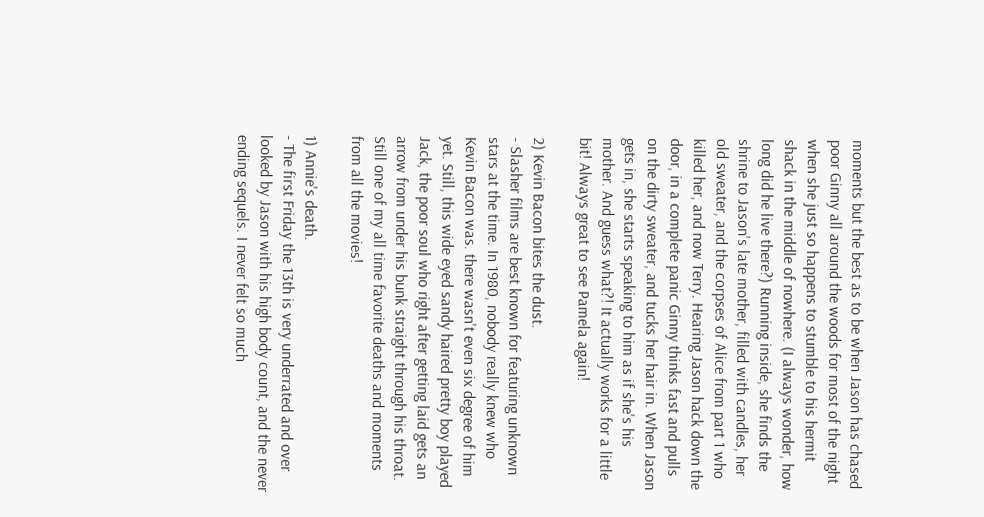moments but the best as to be when Jason has chased poor Ginny all around the woods for most of the night when she just so happens to stumble to his hermit shack in the middle of nowhere. (I always wonder, how long did he live there?) Running inside, she finds the shrine to Jason's late mother, filled with candles, her old sweater, and the corpses of Alice from part 1 who killed her, and now Terry. Hearing Jason hack down the door, in a complete panic Ginny thinks fast and pulls on the dirty sweater, and tucks her hair in. When Jason gets in, she starts speaking to him as if she's his mother. And guess what?! It actually works for a little bit! Always great to see Pamela again!

2) Kevin Bacon bites the dust.
- Slasher films are best known for featuring unknown stars at the time. In 1980, nobody really knew who Kevin Bacon was. there wasn't even six degree of him yet. Still, this wide eyed sandy haired pretty boy played Jack, the poor soul who right after getting laid gets an arrow from under his bunk straight through his throat. Still one of my all time favorite deaths and moments from all the movies!

1) Annie's death.
- The first Friday the 13th is very underrated and over looked by Jason with his high body count, and the never ending sequels. I never felt so much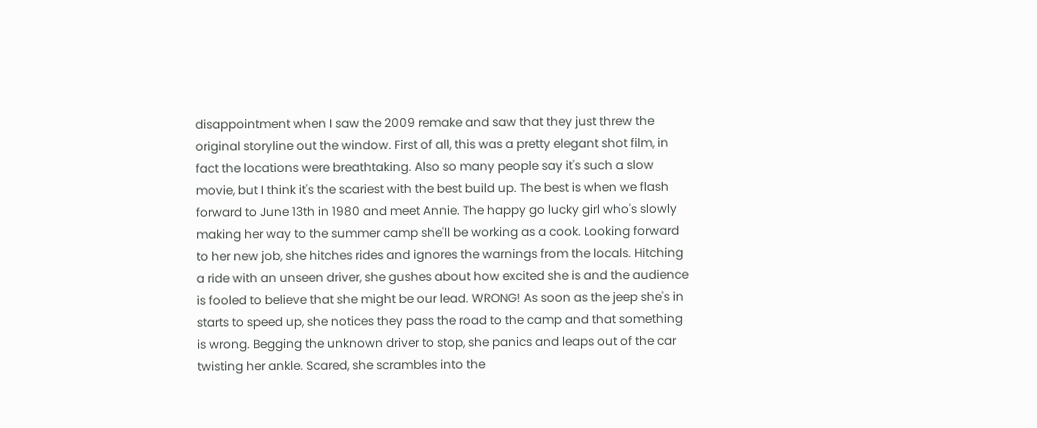disappointment when I saw the 2009 remake and saw that they just threw the original storyline out the window. First of all, this was a pretty elegant shot film, in fact the locations were breathtaking. Also so many people say it's such a slow movie, but I think it's the scariest with the best build up. The best is when we flash forward to June 13th in 1980 and meet Annie. The happy go lucky girl who's slowly making her way to the summer camp she'll be working as a cook. Looking forward to her new job, she hitches rides and ignores the warnings from the locals. Hitching a ride with an unseen driver, she gushes about how excited she is and the audience is fooled to believe that she might be our lead. WRONG! As soon as the jeep she's in starts to speed up, she notices they pass the road to the camp and that something is wrong. Begging the unknown driver to stop, she panics and leaps out of the car twisting her ankle. Scared, she scrambles into the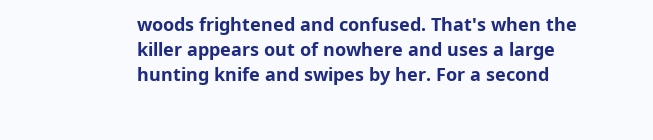woods frightened and confused. That's when the killer appears out of nowhere and uses a large hunting knife and swipes by her. For a second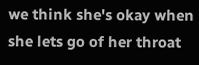we think she's okay when she lets go of her throat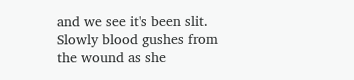and we see it's been slit. Slowly blood gushes from the wound as she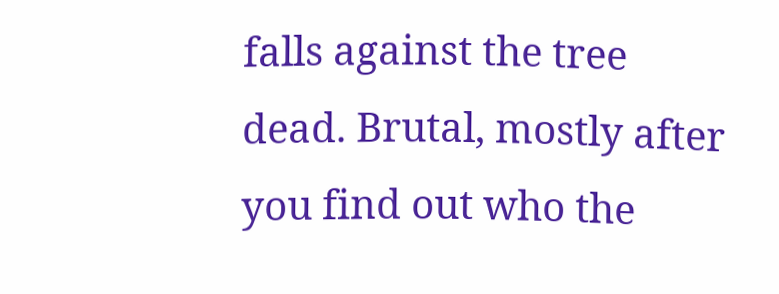falls against the tree dead. Brutal, mostly after you find out who the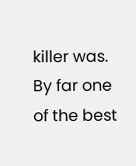killer was. By far one of the best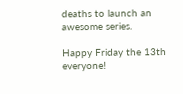deaths to launch an awesome series.

Happy Friday the 13th everyone!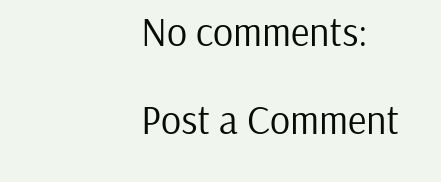No comments:

Post a Comment